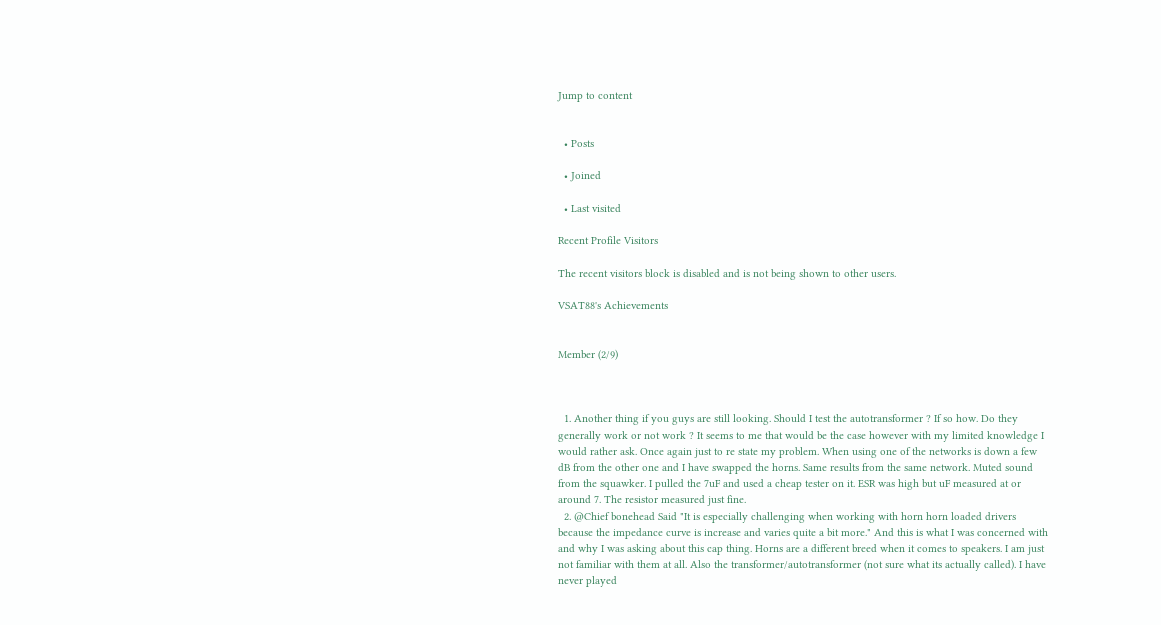Jump to content


  • Posts

  • Joined

  • Last visited

Recent Profile Visitors

The recent visitors block is disabled and is not being shown to other users.

VSAT88's Achievements


Member (2/9)



  1. Another thing if you guys are still looking. Should I test the autotransformer ? If so how. Do they generally work or not work ? It seems to me that would be the case however with my limited knowledge I would rather ask. Once again just to re state my problem. When using one of the networks is down a few dB from the other one and I have swapped the horns. Same results from the same network. Muted sound from the squawker. I pulled the 7uF and used a cheap tester on it. ESR was high but uF measured at or around 7. The resistor measured just fine.
  2. @Chief bonehead Said "It is especially challenging when working with horn horn loaded drivers because the impedance curve is increase and varies quite a bit more." And this is what I was concerned with and why I was asking about this cap thing. Horns are a different breed when it comes to speakers. I am just not familiar with them at all. Also the transformer/autotransformer (not sure what its actually called). I have never played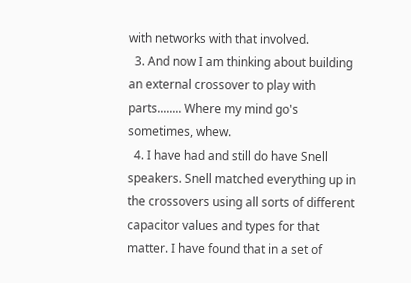with networks with that involved.
  3. And now I am thinking about building an external crossover to play with parts........ Where my mind go's sometimes, whew.
  4. I have had and still do have Snell speakers. Snell matched everything up in the crossovers using all sorts of different capacitor values and types for that matter. I have found that in a set of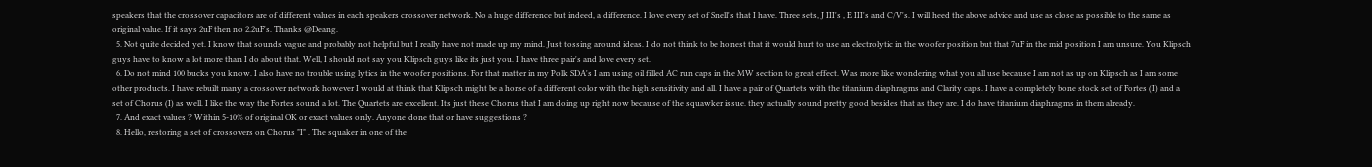speakers that the crossover capacitors are of different values in each speakers crossover network. No a huge difference but indeed, a difference. I love every set of Snell's that I have. Three sets, J III's , E III's and C/V's. I will heed the above advice and use as close as possible to the same as original value. If it says 2uF then no 2.2uF's. Thanks @Deang.
  5. Not quite decided yet. I know that sounds vague and probably not helpful but I really have not made up my mind. Just tossing around ideas. I do not think to be honest that it would hurt to use an electrolytic in the woofer position but that 7uF in the mid position I am unsure. You Klipsch guys have to know a lot more than I do about that. Well, I should not say you Klipsch guys like its just you. I have three pair's and love every set.
  6. Do not mind 100 bucks you know. I also have no trouble using lytics in the woofer positions. For that matter in my Polk SDA's I am using oil filled AC run caps in the MW section to great effect. Was more like wondering what you all use because I am not as up on Klipsch as I am some other products. I have rebuilt many a crossover network however I would at think that Klipsch might be a horse of a different color with the high sensitivity and all. I have a pair of Quartets with the titanium diaphragms and Clarity caps. I have a completely bone stock set of Fortes (I) and a set of Chorus (I) as well. I like the way the Fortes sound a lot. The Quartets are excellent. Its just these Chorus that I am doing up right now because of the squawker issue. they actually sound pretty good besides that as they are. I do have titanium diaphragms in them already.
  7. And exact values ? Within 5-10% of original OK or exact values only. Anyone done that or have suggestions ?
  8. Hello, restoring a set of crossovers on Chorus "I" . The squaker in one of the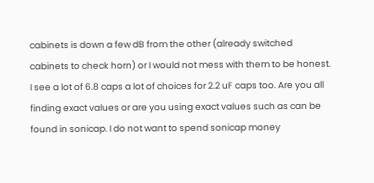cabinets is down a few dB from the other (already switched cabinets to check horn) or I would not mess with them to be honest. I see a lot of 6.8 caps a lot of choices for 2.2 uF caps too. Are you all finding exact values or are you using exact values such as can be found in sonicap. I do not want to spend sonicap money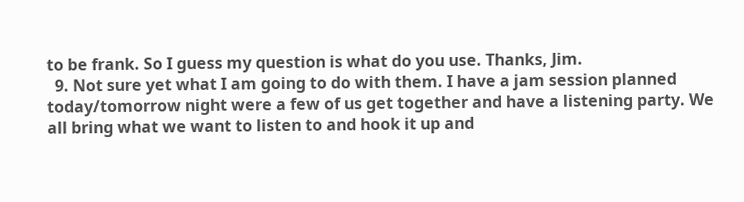to be frank. So I guess my question is what do you use. Thanks, Jim.
  9. Not sure yet what I am going to do with them. I have a jam session planned today/tomorrow night were a few of us get together and have a listening party. We all bring what we want to listen to and hook it up and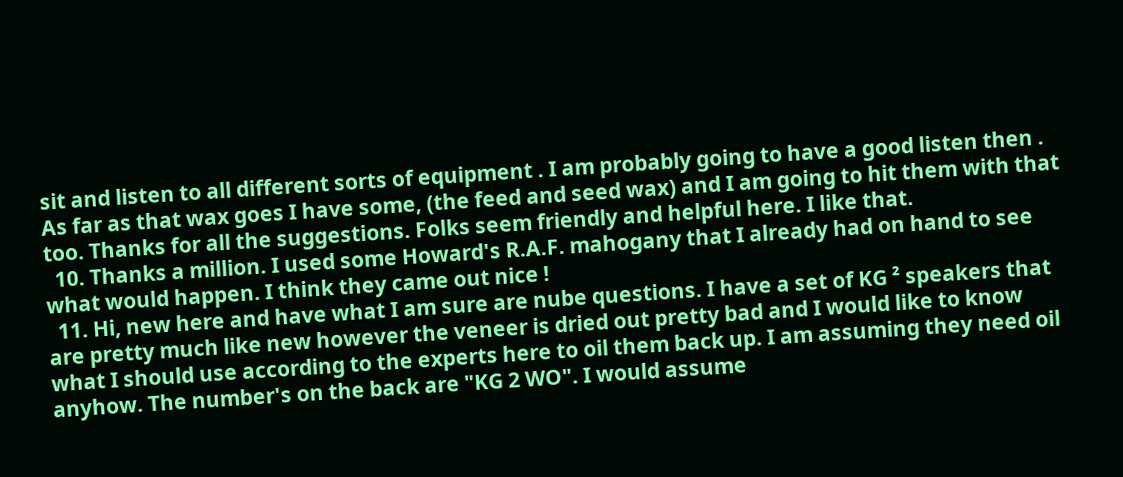sit and listen to all different sorts of equipment . I am probably going to have a good listen then . As far as that wax goes I have some, (the feed and seed wax) and I am going to hit them with that too. Thanks for all the suggestions. Folks seem friendly and helpful here. I like that.
  10. Thanks a million. I used some Howard's R.A.F. mahogany that I already had on hand to see what would happen. I think they came out nice !
  11. Hi, new here and have what I am sure are nube questions. I have a set of KG ² speakers that are pretty much like new however the veneer is dried out pretty bad and I would like to know what I should use according to the experts here to oil them back up. I am assuming they need oil anyhow. The number's on the back are "KG 2 WO". I would assume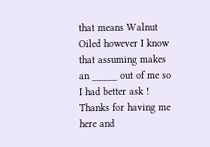that means Walnut Oiled however I know that assuming makes an _____ out of me so I had better ask ! Thanks for having me here and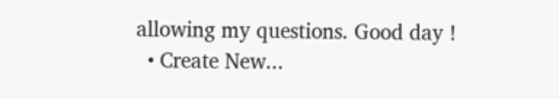allowing my questions. Good day !
  • Create New...